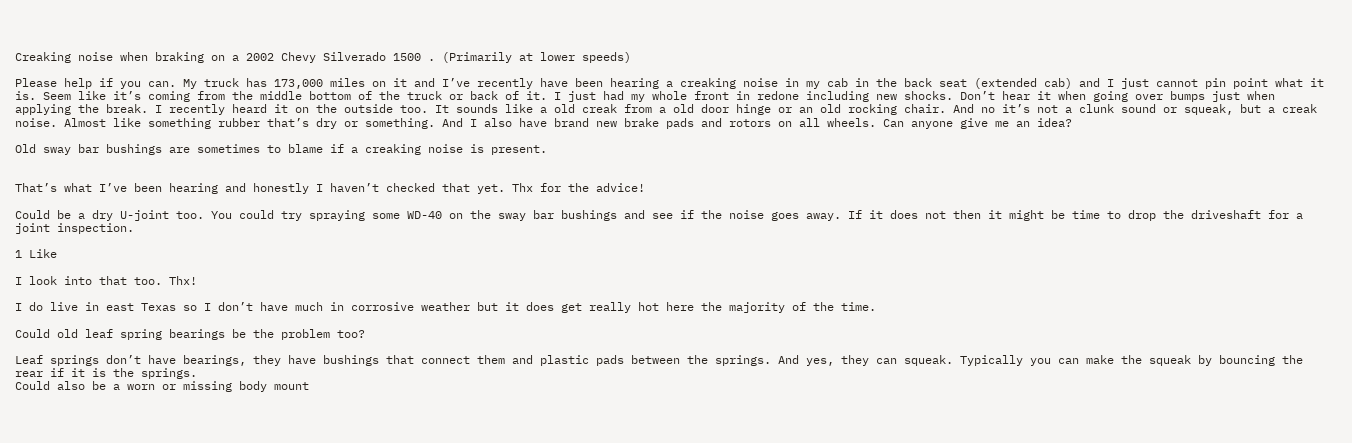Creaking noise when braking on a 2002 Chevy Silverado 1500 . (Primarily at lower speeds)

Please help if you can. My truck has 173,000 miles on it and I’ve recently have been hearing a creaking noise in my cab in the back seat (extended cab) and I just cannot pin point what it is. Seem like it’s coming from the middle bottom of the truck or back of it. I just had my whole front in redone including new shocks. Don’t hear it when going over bumps just when applying the break. I recently heard it on the outside too. It sounds like a old creak from a old door hinge or an old rocking chair. And no it’s not a clunk sound or squeak, but a creak noise. Almost like something rubber that’s dry or something. And I also have brand new brake pads and rotors on all wheels. Can anyone give me an idea?

Old sway bar bushings are sometimes to blame if a creaking noise is present.


That’s what I’ve been hearing and honestly I haven’t checked that yet. Thx for the advice!

Could be a dry U-joint too. You could try spraying some WD-40 on the sway bar bushings and see if the noise goes away. If it does not then it might be time to drop the driveshaft for a joint inspection.

1 Like

I look into that too. Thx!

I do live in east Texas so I don’t have much in corrosive weather but it does get really hot here the majority of the time.

Could old leaf spring bearings be the problem too?

Leaf springs don’t have bearings, they have bushings that connect them and plastic pads between the springs. And yes, they can squeak. Typically you can make the squeak by bouncing the rear if it is the springs.
Could also be a worn or missing body mount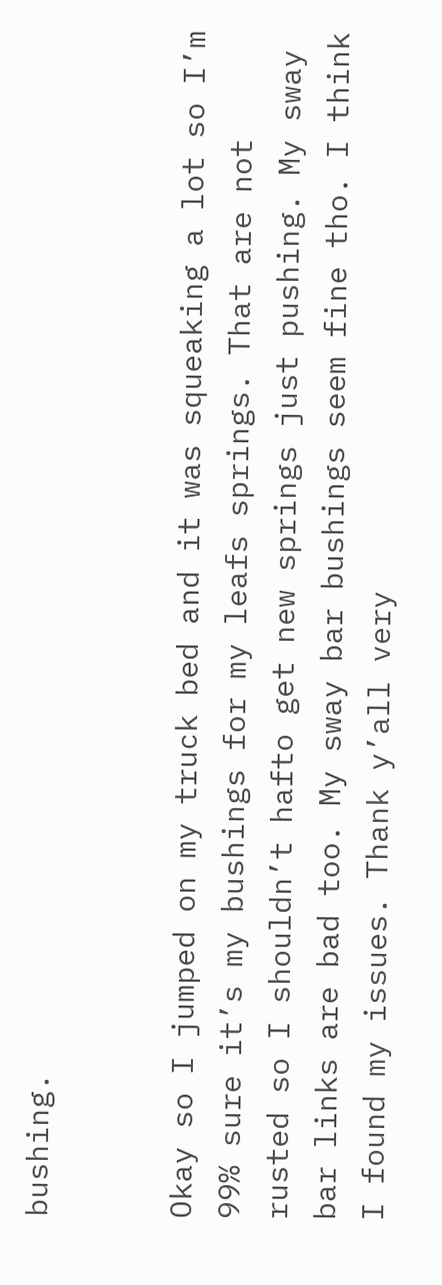bushing.


Okay so I jumped on my truck bed and it was squeaking a lot so I’m 99% sure it’s my bushings for my leafs springs. That are not rusted so I shouldn’t hafto get new springs just pushing. My sway bar links are bad too. My sway bar bushings seem fine tho. I think I found my issues. Thank y’all very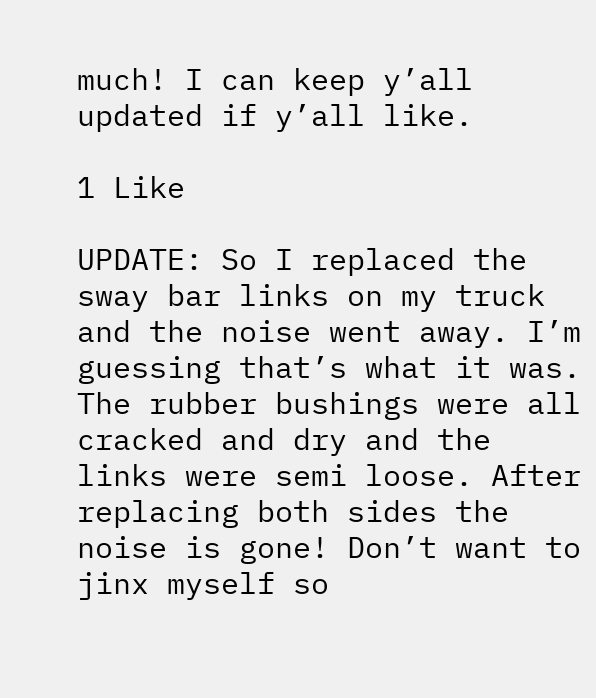much! I can keep y’all updated if y’all like.

1 Like

UPDATE: So I replaced the sway bar links on my truck and the noise went away. I’m guessing that’s what it was. The rubber bushings were all cracked and dry and the links were semi loose. After replacing both sides the noise is gone! Don’t want to jinx myself so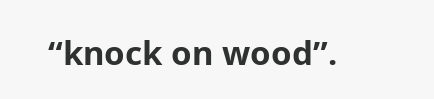“knock on wood”.